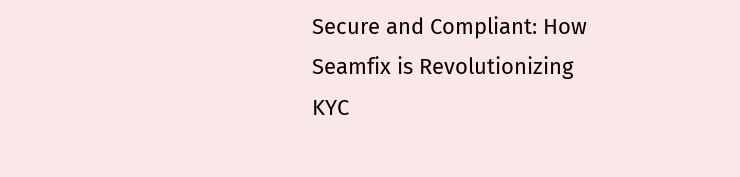Secure and Compliant: How Seamfix is Revolutionizing KYC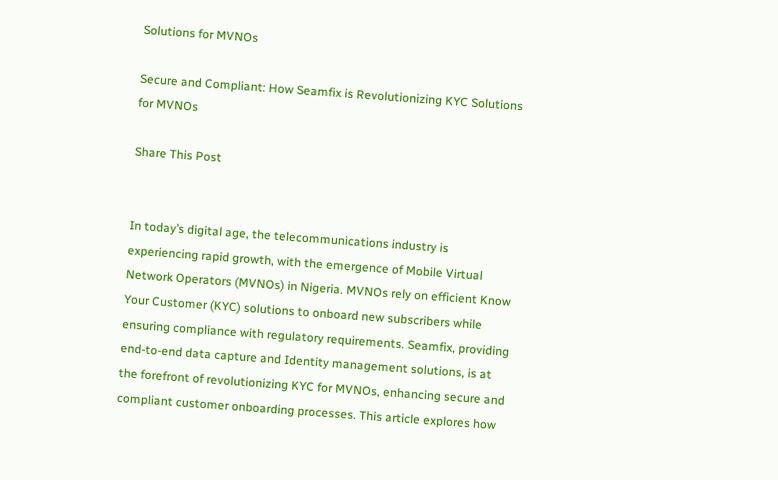Solutions for MVNOs

Secure and Compliant: How Seamfix is Revolutionizing KYC Solutions for MVNOs

Share This Post


In today’s digital age, the telecommunications industry is experiencing rapid growth, with the emergence of Mobile Virtual Network Operators (MVNOs) in Nigeria. MVNOs rely on efficient Know Your Customer (KYC) solutions to onboard new subscribers while ensuring compliance with regulatory requirements. Seamfix, providing end-to-end data capture and Identity management solutions, is at the forefront of revolutionizing KYC for MVNOs, enhancing secure and compliant customer onboarding processes. This article explores how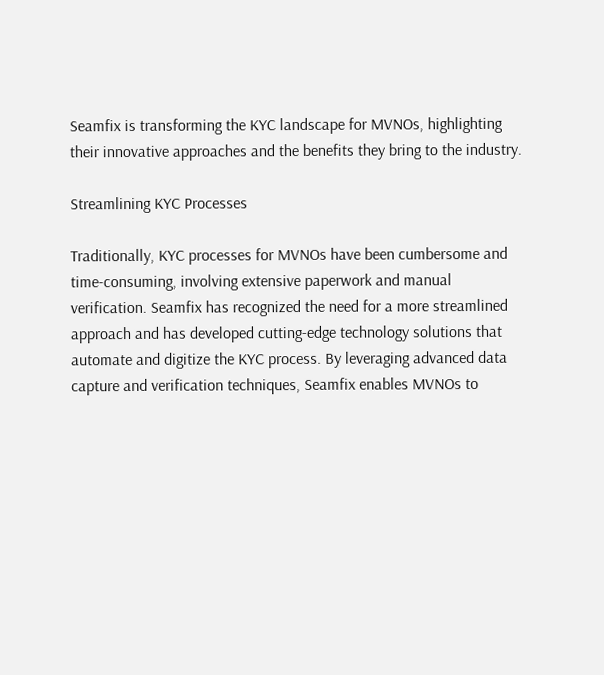Seamfix is transforming the KYC landscape for MVNOs, highlighting their innovative approaches and the benefits they bring to the industry.

Streamlining KYC Processes

Traditionally, KYC processes for MVNOs have been cumbersome and time-consuming, involving extensive paperwork and manual verification. Seamfix has recognized the need for a more streamlined approach and has developed cutting-edge technology solutions that automate and digitize the KYC process. By leveraging advanced data capture and verification techniques, Seamfix enables MVNOs to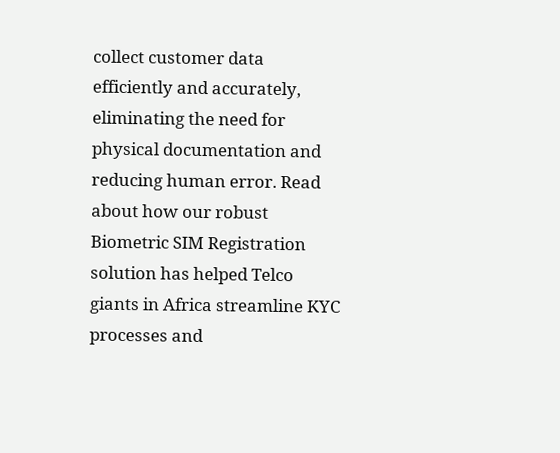collect customer data efficiently and accurately, eliminating the need for physical documentation and reducing human error. Read about how our robust Biometric SIM Registration solution has helped Telco giants in Africa streamline KYC processes and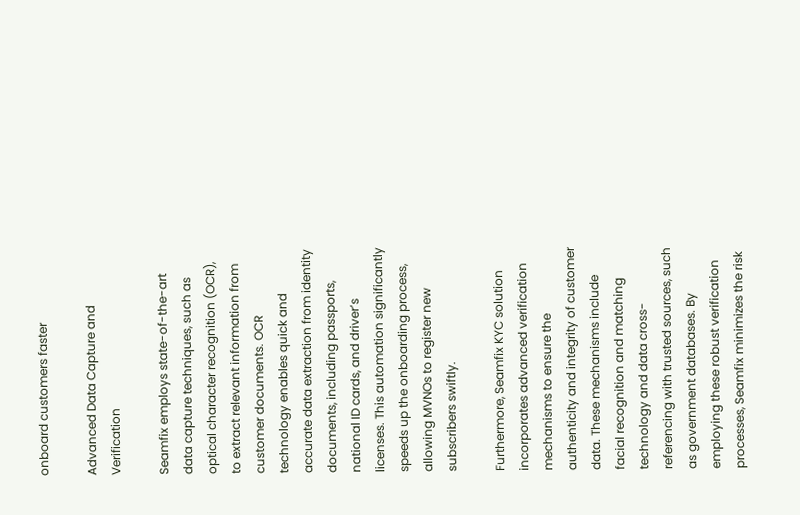onboard customers faster

Advanced Data Capture and Verification

Seamfix employs state-of-the-art data capture techniques, such as optical character recognition (OCR), to extract relevant information from customer documents. OCR technology enables quick and accurate data extraction from identity documents, including passports, national ID cards, and driver’s licenses. This automation significantly speeds up the onboarding process, allowing MVNOs to register new subscribers swiftly.

Furthermore, Seamfix KYC solution incorporates advanced verification mechanisms to ensure the authenticity and integrity of customer data. These mechanisms include facial recognition and matching technology and data cross-referencing with trusted sources, such as government databases. By employing these robust verification processes, Seamfix minimizes the risk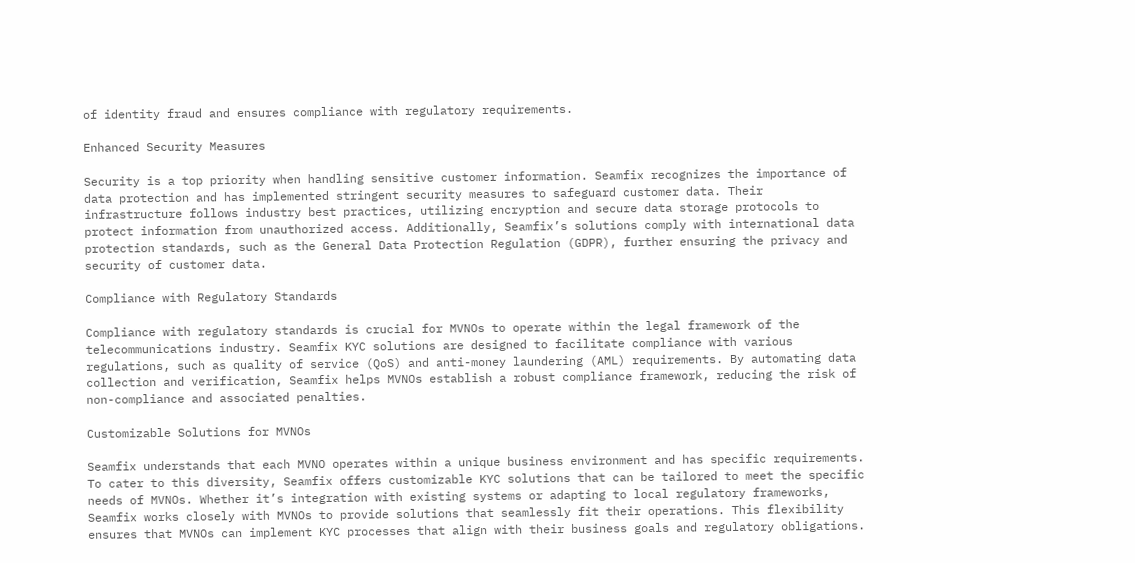of identity fraud and ensures compliance with regulatory requirements.

Enhanced Security Measures

Security is a top priority when handling sensitive customer information. Seamfix recognizes the importance of data protection and has implemented stringent security measures to safeguard customer data. Their infrastructure follows industry best practices, utilizing encryption and secure data storage protocols to protect information from unauthorized access. Additionally, Seamfix’s solutions comply with international data protection standards, such as the General Data Protection Regulation (GDPR), further ensuring the privacy and security of customer data.

Compliance with Regulatory Standards

Compliance with regulatory standards is crucial for MVNOs to operate within the legal framework of the telecommunications industry. Seamfix KYC solutions are designed to facilitate compliance with various regulations, such as quality of service (QoS) and anti-money laundering (AML) requirements. By automating data collection and verification, Seamfix helps MVNOs establish a robust compliance framework, reducing the risk of non-compliance and associated penalties.

Customizable Solutions for MVNOs

Seamfix understands that each MVNO operates within a unique business environment and has specific requirements. To cater to this diversity, Seamfix offers customizable KYC solutions that can be tailored to meet the specific needs of MVNOs. Whether it’s integration with existing systems or adapting to local regulatory frameworks, Seamfix works closely with MVNOs to provide solutions that seamlessly fit their operations. This flexibility ensures that MVNOs can implement KYC processes that align with their business goals and regulatory obligations.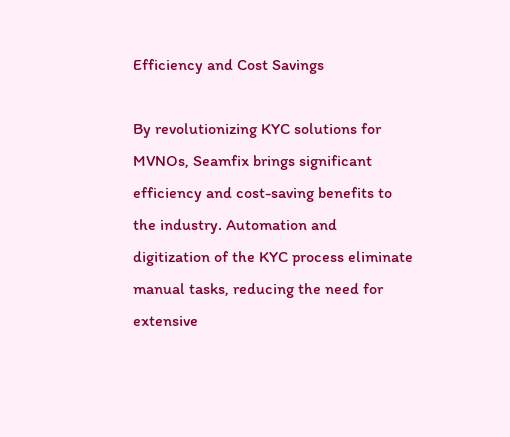Efficiency and Cost Savings

By revolutionizing KYC solutions for MVNOs, Seamfix brings significant efficiency and cost-saving benefits to the industry. Automation and digitization of the KYC process eliminate manual tasks, reducing the need for extensive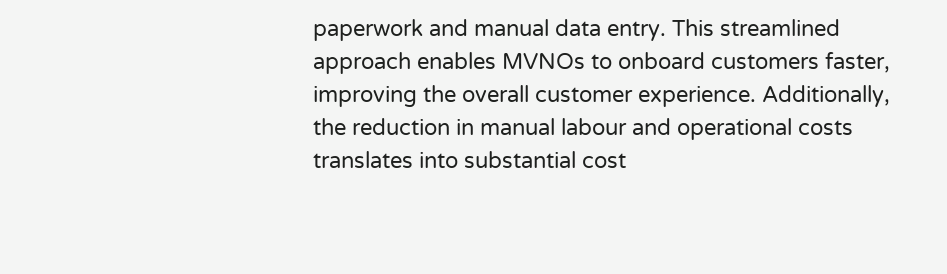paperwork and manual data entry. This streamlined approach enables MVNOs to onboard customers faster, improving the overall customer experience. Additionally, the reduction in manual labour and operational costs translates into substantial cost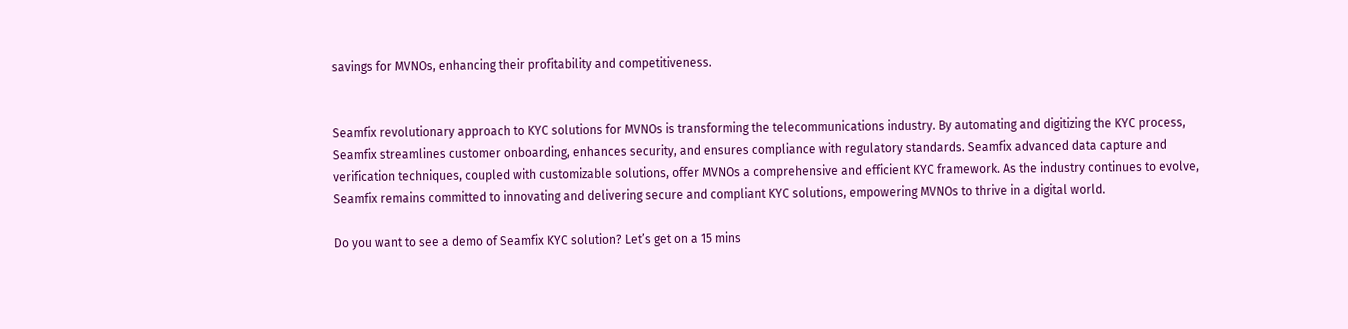savings for MVNOs, enhancing their profitability and competitiveness.


Seamfix revolutionary approach to KYC solutions for MVNOs is transforming the telecommunications industry. By automating and digitizing the KYC process, Seamfix streamlines customer onboarding, enhances security, and ensures compliance with regulatory standards. Seamfix advanced data capture and verification techniques, coupled with customizable solutions, offer MVNOs a comprehensive and efficient KYC framework. As the industry continues to evolve, Seamfix remains committed to innovating and delivering secure and compliant KYC solutions, empowering MVNOs to thrive in a digital world.

Do you want to see a demo of Seamfix KYC solution? Let’s get on a 15 mins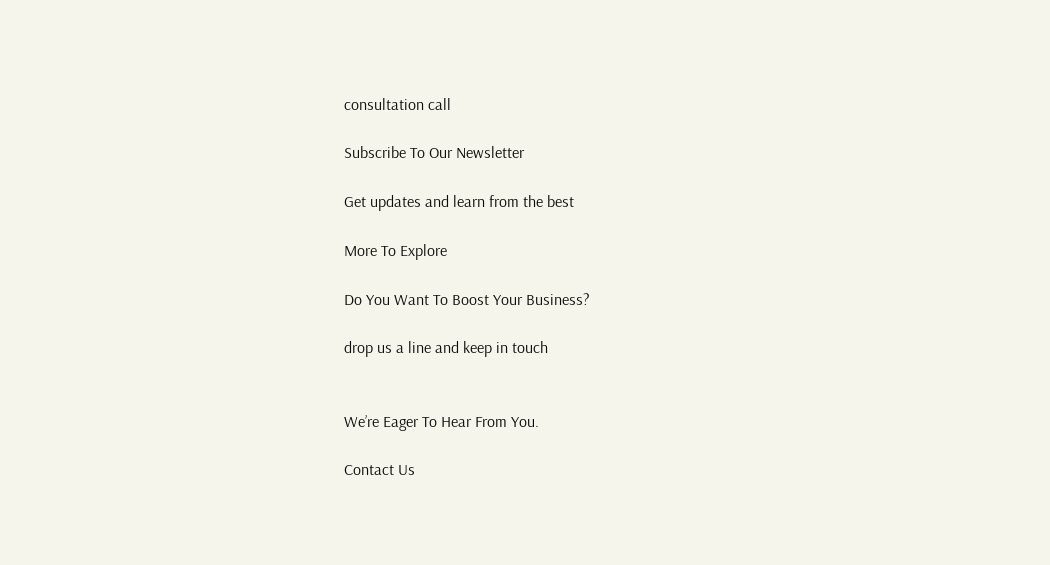consultation call

Subscribe To Our Newsletter

Get updates and learn from the best

More To Explore

Do You Want To Boost Your Business?

drop us a line and keep in touch


We’re Eager To Hear From You.

Contact Us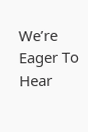We’re Eager To Hear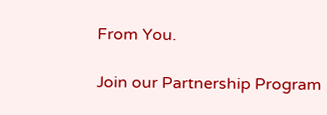From You.

Join our Partnership Program